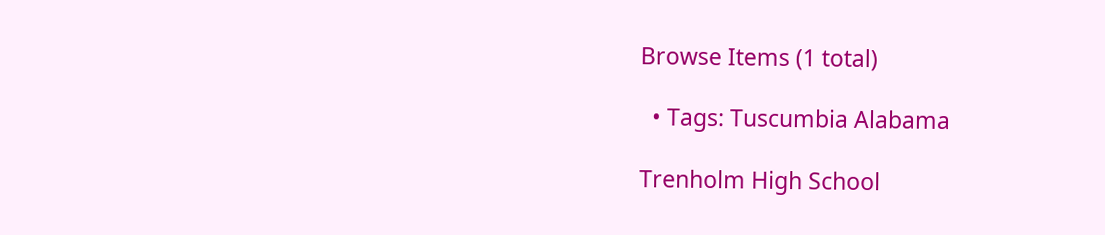Browse Items (1 total)

  • Tags: Tuscumbia Alabama

Trenholm High School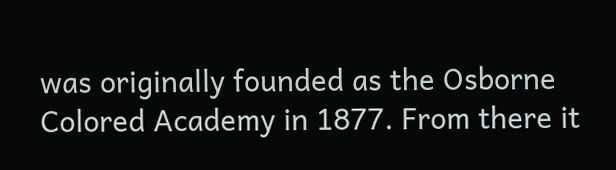was originally founded as the Osborne Colored Academy in 1877. From there it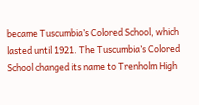became Tuscumbia’s Colored School, which lasted until 1921. The Tuscumbia’s Colored School changed its name to Trenholm High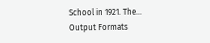School in 1921. The…
Output Formats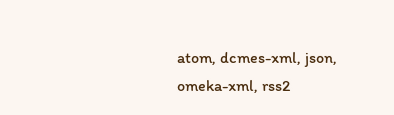atom, dcmes-xml, json, omeka-xml, rss2